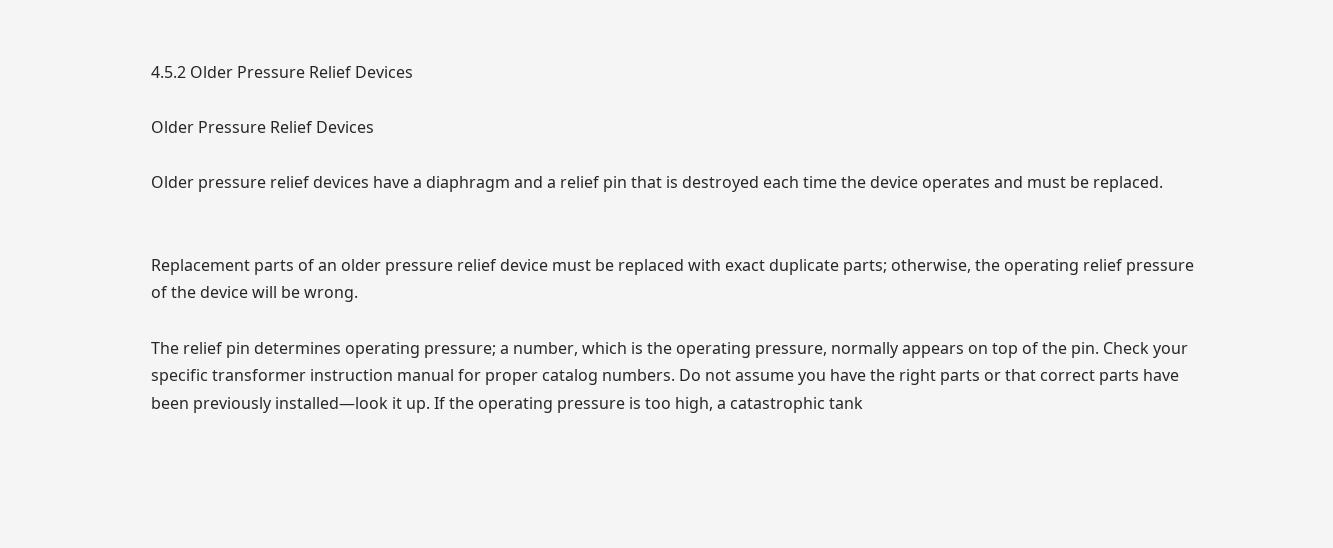4.5.2 Older Pressure Relief Devices

Older Pressure Relief Devices

Older pressure relief devices have a diaphragm and a relief pin that is destroyed each time the device operates and must be replaced.


Replacement parts of an older pressure relief device must be replaced with exact duplicate parts; otherwise, the operating relief pressure of the device will be wrong.

The relief pin determines operating pressure; a number, which is the operating pressure, normally appears on top of the pin. Check your specific transformer instruction manual for proper catalog numbers. Do not assume you have the right parts or that correct parts have been previously installed—look it up. If the operating pressure is too high, a catastrophic tank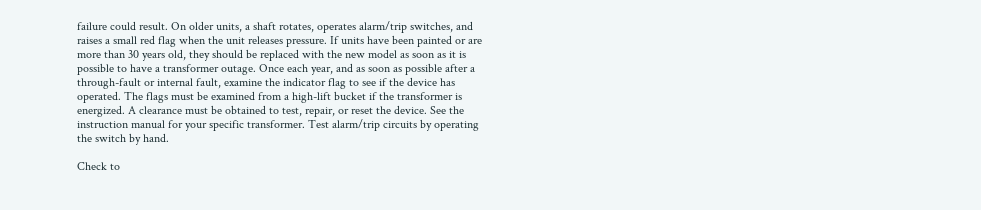failure could result. On older units, a shaft rotates, operates alarm/trip switches, and raises a small red flag when the unit releases pressure. If units have been painted or are more than 30 years old, they should be replaced with the new model as soon as it is possible to have a transformer outage. Once each year, and as soon as possible after a through-fault or internal fault, examine the indicator flag to see if the device has operated. The flags must be examined from a high-lift bucket if the transformer is energized. A clearance must be obtained to test, repair, or reset the device. See the instruction manual for your specific transformer. Test alarm/trip circuits by operating the switch by hand.

Check to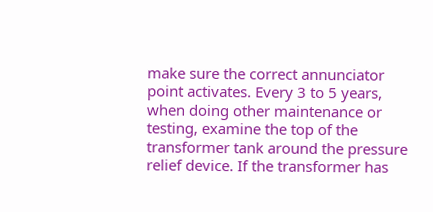make sure the correct annunciator point activates. Every 3 to 5 years, when doing other maintenance or testing, examine the top of the transformer tank around the pressure relief device. If the transformer has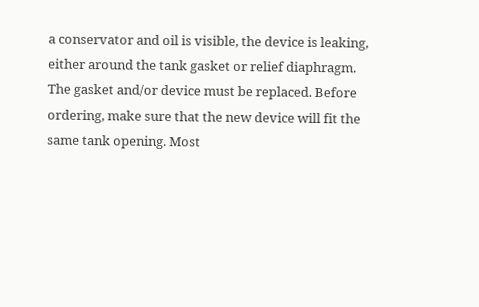a conservator and oil is visible, the device is leaking, either around the tank gasket or relief diaphragm. The gasket and/or device must be replaced. Before ordering, make sure that the new device will fit the same tank opening. Most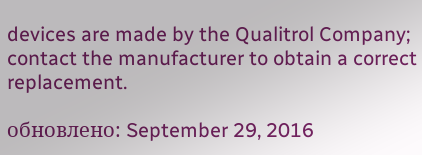devices are made by the Qualitrol Company; contact the manufacturer to obtain a correct replacement.

обновлено: September 29, 2016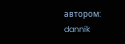автором: dannik